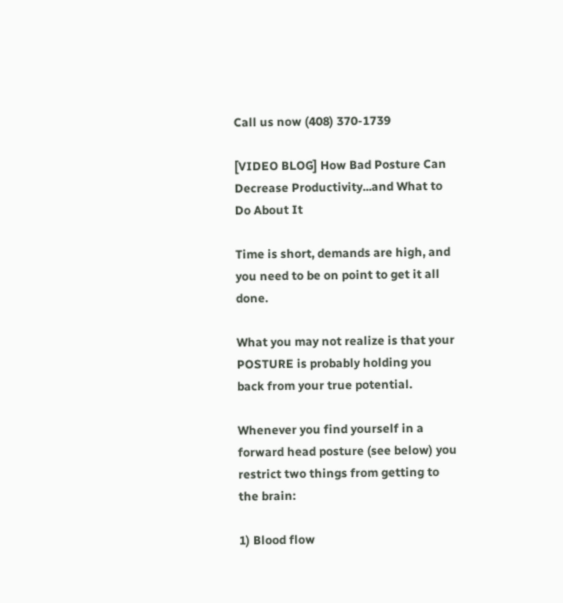Call us now (408) 370-1739

[VIDEO BLOG] How Bad Posture Can Decrease Productivity...and What to Do About It

Time is short, demands are high, and you need to be on point to get it all done.

What you may not realize is that your POSTURE is probably holding you back from your true potential.

Whenever you find yourself in a forward head posture (see below) you restrict two things from getting to the brain:

1) Blood flow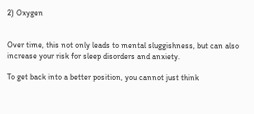2) Oxygen


Over time, this not only leads to mental sluggishness, but can also increase your risk for sleep disorders and anxiety.

To get back into a better position, you cannot just think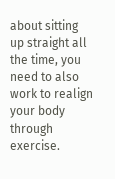about sitting up straight all the time, you need to also work to realign your body through exercise.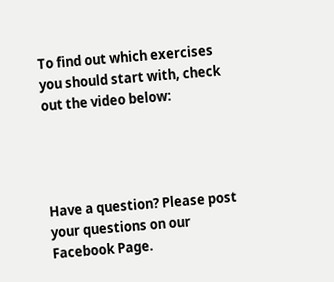To find out which exercises you should start with, check out the video below:




Have a question? Please post your questions on our Facebook Page.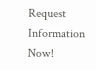Request Information Now!